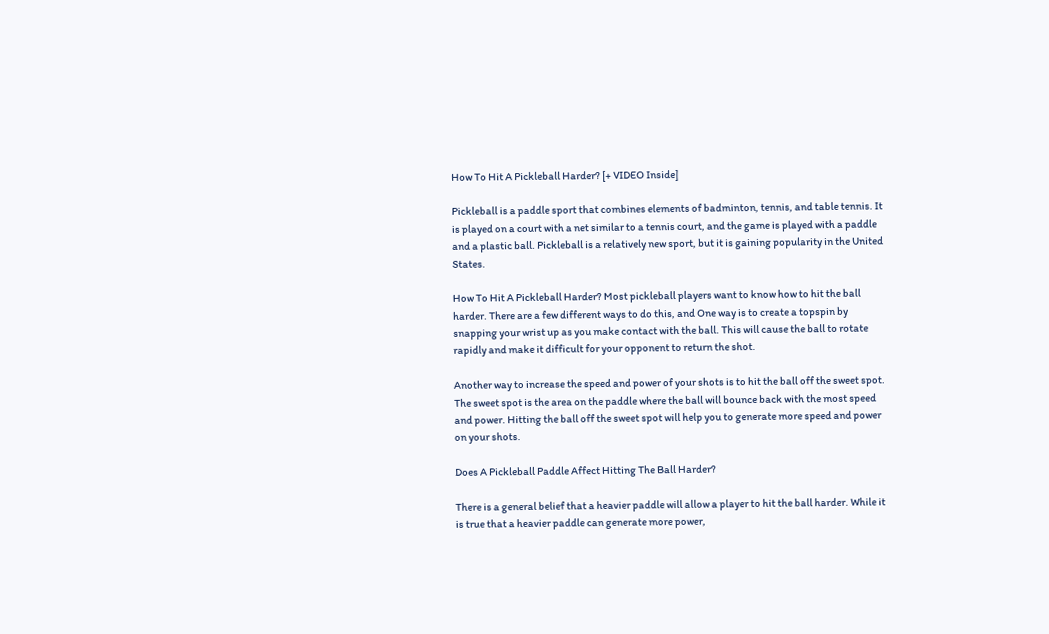How To Hit A Pickleball Harder? [+ VIDEO Inside]

Pickleball is a paddle sport that combines elements of badminton, tennis, and table tennis. It is played on a court with a net similar to a tennis court, and the game is played with a paddle and a plastic ball. Pickleball is a relatively new sport, but it is gaining popularity in the United States.

How To Hit A Pickleball Harder? Most pickleball players want to know how to hit the ball harder. There are a few different ways to do this, and One way is to create a topspin by snapping your wrist up as you make contact with the ball. This will cause the ball to rotate rapidly and make it difficult for your opponent to return the shot.

Another way to increase the speed and power of your shots is to hit the ball off the sweet spot. The sweet spot is the area on the paddle where the ball will bounce back with the most speed and power. Hitting the ball off the sweet spot will help you to generate more speed and power on your shots.

Does A Pickleball Paddle Affect Hitting The Ball Harder?

There is a general belief that a heavier paddle will allow a player to hit the ball harder. While it is true that a heavier paddle can generate more power,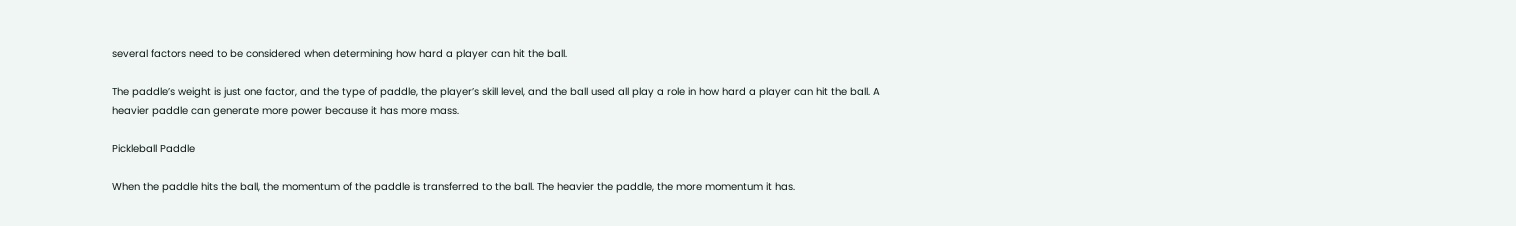several factors need to be considered when determining how hard a player can hit the ball.

The paddle’s weight is just one factor, and the type of paddle, the player’s skill level, and the ball used all play a role in how hard a player can hit the ball. A heavier paddle can generate more power because it has more mass.

Pickleball Paddle

When the paddle hits the ball, the momentum of the paddle is transferred to the ball. The heavier the paddle, the more momentum it has.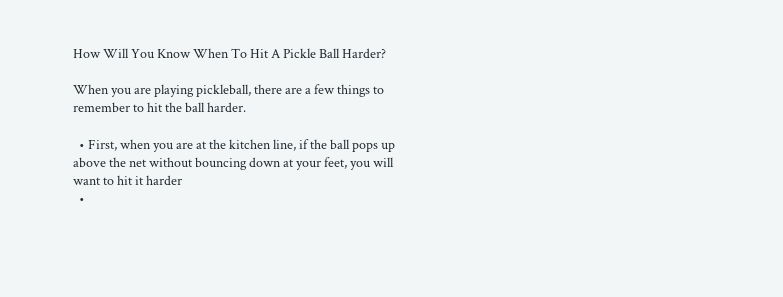How Will You Know When To Hit A Pickle Ball Harder?

When you are playing pickleball, there are a few things to remember to hit the ball harder.

  • First, when you are at the kitchen line, if the ball pops up above the net without bouncing down at your feet, you will want to hit it harder
  •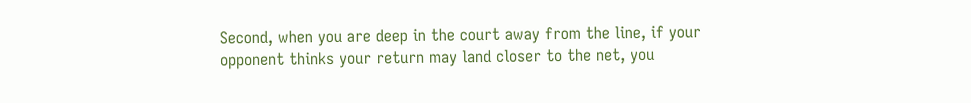Second, when you are deep in the court away from the line, if your opponent thinks your return may land closer to the net, you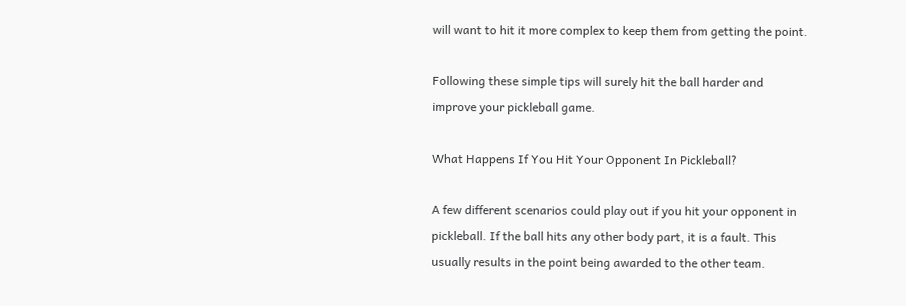will want to hit it more complex to keep them from getting the point.

Following these simple tips will surely hit the ball harder and improve your pickleball game.

What Happens If You Hit Your Opponent In Pickleball?

A few different scenarios could play out if you hit your opponent in pickleball. If the ball hits any other body part, it is a fault. This usually results in the point being awarded to the other team.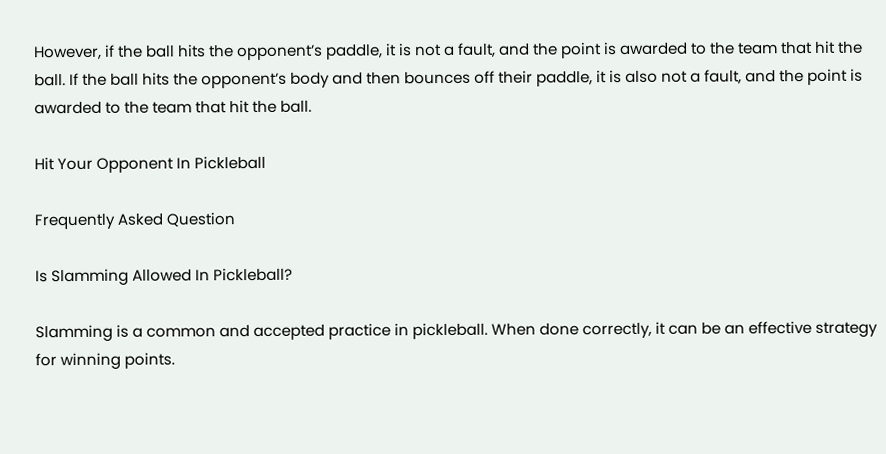However, if the ball hits the opponent’s paddle, it is not a fault, and the point is awarded to the team that hit the ball. If the ball hits the opponent’s body and then bounces off their paddle, it is also not a fault, and the point is awarded to the team that hit the ball.

Hit Your Opponent In Pickleball

Frequently Asked Question

Is Slamming Allowed In Pickleball?

Slamming is a common and accepted practice in pickleball. When done correctly, it can be an effective strategy for winning points.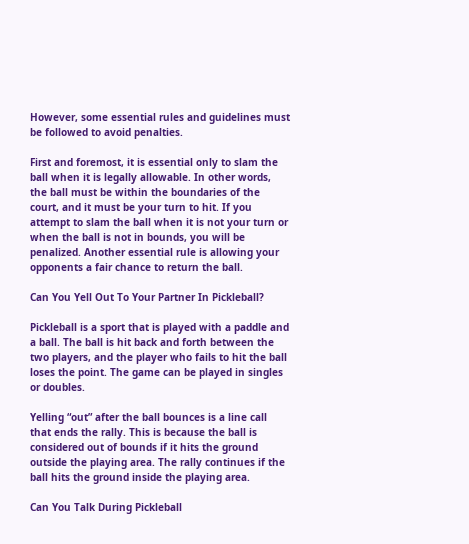However, some essential rules and guidelines must be followed to avoid penalties.

First and foremost, it is essential only to slam the ball when it is legally allowable. In other words, the ball must be within the boundaries of the court, and it must be your turn to hit. If you attempt to slam the ball when it is not your turn or when the ball is not in bounds, you will be penalized. Another essential rule is allowing your opponents a fair chance to return the ball.

Can You Yell Out To Your Partner In Pickleball?

Pickleball is a sport that is played with a paddle and a ball. The ball is hit back and forth between the two players, and the player who fails to hit the ball loses the point. The game can be played in singles or doubles.

Yelling “out” after the ball bounces is a line call that ends the rally. This is because the ball is considered out of bounds if it hits the ground outside the playing area. The rally continues if the ball hits the ground inside the playing area.

Can You Talk During Pickleball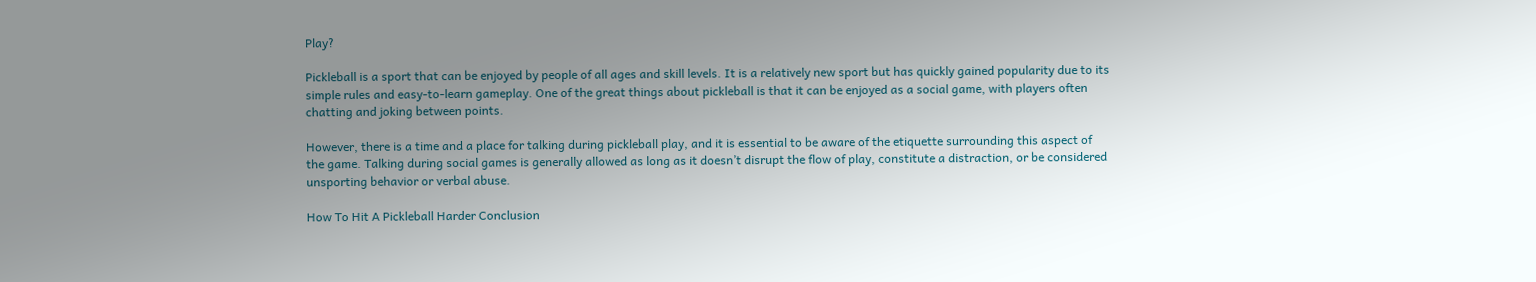Play?

Pickleball is a sport that can be enjoyed by people of all ages and skill levels. It is a relatively new sport but has quickly gained popularity due to its simple rules and easy-to-learn gameplay. One of the great things about pickleball is that it can be enjoyed as a social game, with players often chatting and joking between points.

However, there is a time and a place for talking during pickleball play, and it is essential to be aware of the etiquette surrounding this aspect of the game. Talking during social games is generally allowed as long as it doesn’t disrupt the flow of play, constitute a distraction, or be considered unsporting behavior or verbal abuse.

How To Hit A Pickleball Harder Conclusion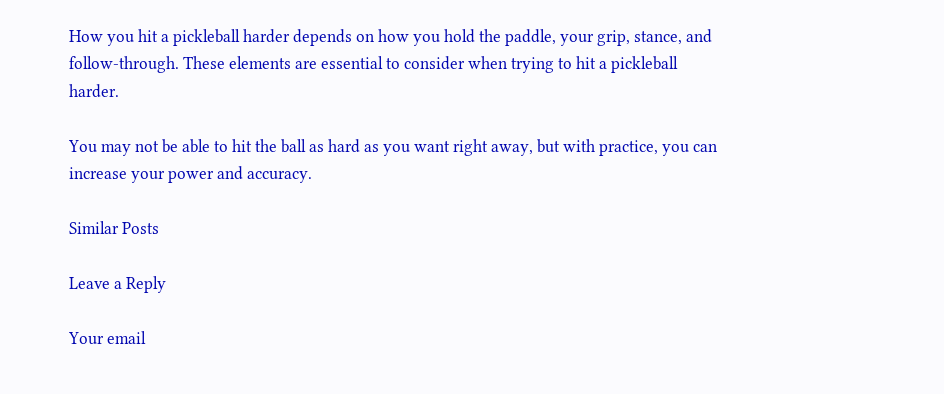How you hit a pickleball harder depends on how you hold the paddle, your grip, stance, and follow-through. These elements are essential to consider when trying to hit a pickleball harder.

You may not be able to hit the ball as hard as you want right away, but with practice, you can increase your power and accuracy.

Similar Posts

Leave a Reply

Your email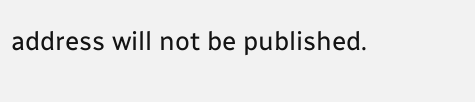address will not be published.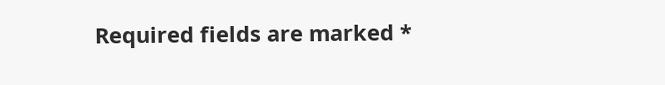Required fields are marked *